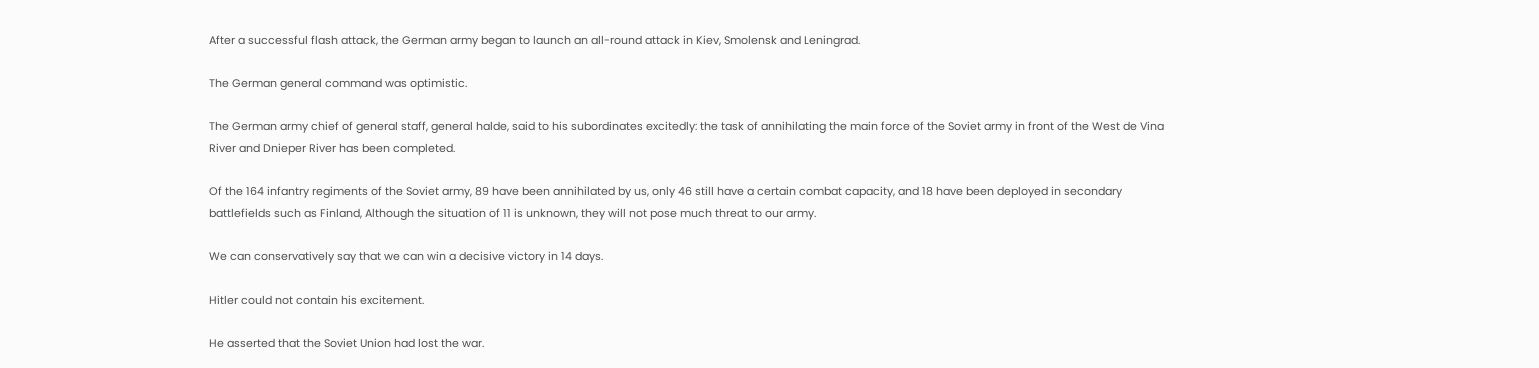After a successful flash attack, the German army began to launch an all-round attack in Kiev, Smolensk and Leningrad.

The German general command was optimistic.

The German army chief of general staff, general halde, said to his subordinates excitedly: the task of annihilating the main force of the Soviet army in front of the West de Vina River and Dnieper River has been completed.

Of the 164 infantry regiments of the Soviet army, 89 have been annihilated by us, only 46 still have a certain combat capacity, and 18 have been deployed in secondary battlefields such as Finland, Although the situation of 11 is unknown, they will not pose much threat to our army.

We can conservatively say that we can win a decisive victory in 14 days.

Hitler could not contain his excitement.

He asserted that the Soviet Union had lost the war.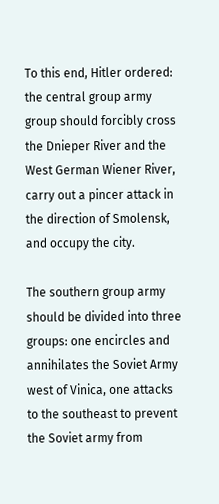To this end, Hitler ordered: the central group army group should forcibly cross the Dnieper River and the West German Wiener River, carry out a pincer attack in the direction of Smolensk, and occupy the city.

The southern group army should be divided into three groups: one encircles and annihilates the Soviet Army west of Vinica, one attacks to the southeast to prevent the Soviet army from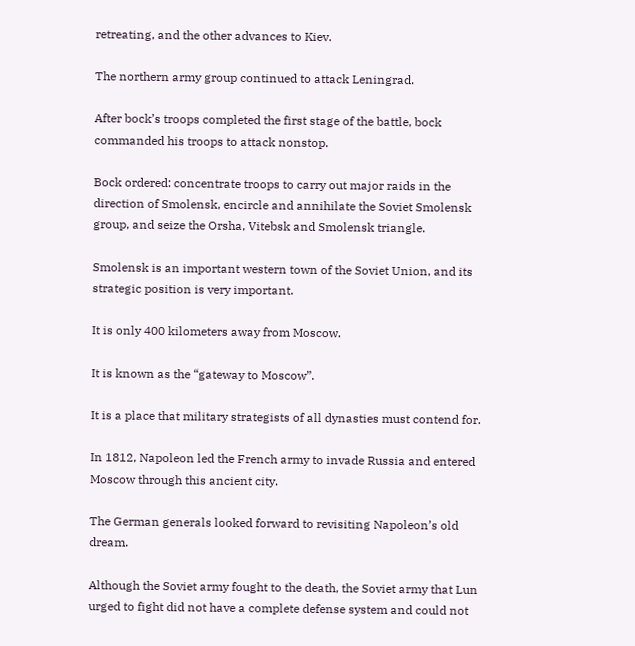retreating, and the other advances to Kiev.

The northern army group continued to attack Leningrad.

After bock’s troops completed the first stage of the battle, bock commanded his troops to attack nonstop.

Bock ordered: concentrate troops to carry out major raids in the direction of Smolensk, encircle and annihilate the Soviet Smolensk group, and seize the Orsha, Vitebsk and Smolensk triangle.

Smolensk is an important western town of the Soviet Union, and its strategic position is very important.

It is only 400 kilometers away from Moscow.

It is known as the “gateway to Moscow”.

It is a place that military strategists of all dynasties must contend for.

In 1812, Napoleon led the French army to invade Russia and entered Moscow through this ancient city.

The German generals looked forward to revisiting Napoleon’s old dream.

Although the Soviet army fought to the death, the Soviet army that Lun urged to fight did not have a complete defense system and could not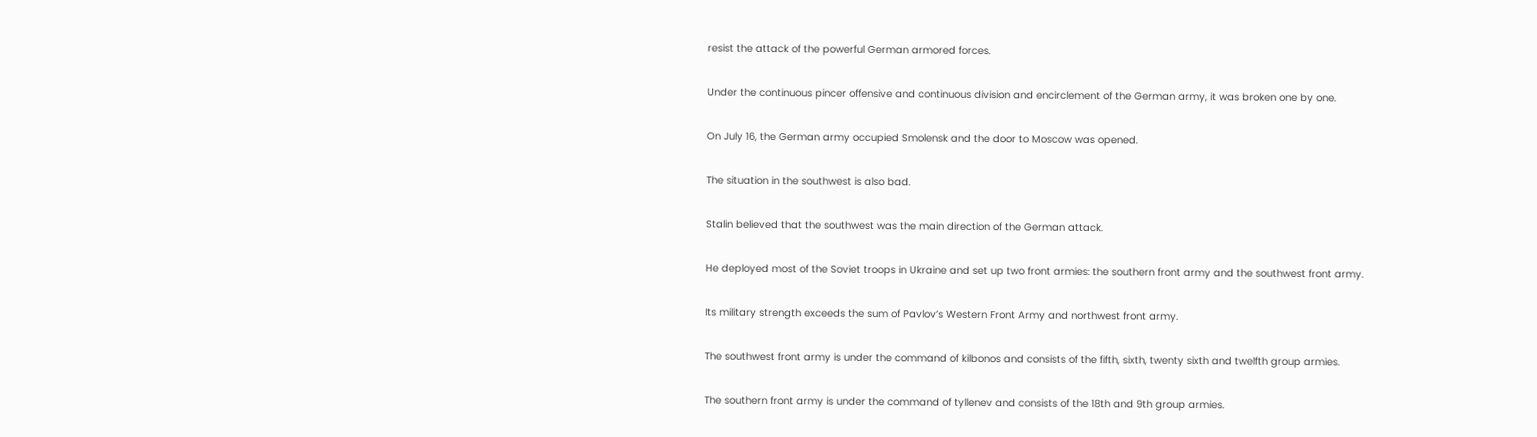resist the attack of the powerful German armored forces.

Under the continuous pincer offensive and continuous division and encirclement of the German army, it was broken one by one.

On July 16, the German army occupied Smolensk and the door to Moscow was opened.

The situation in the southwest is also bad.

Stalin believed that the southwest was the main direction of the German attack.

He deployed most of the Soviet troops in Ukraine and set up two front armies: the southern front army and the southwest front army.

Its military strength exceeds the sum of Pavlov’s Western Front Army and northwest front army.

The southwest front army is under the command of kilbonos and consists of the fifth, sixth, twenty sixth and twelfth group armies.

The southern front army is under the command of tyllenev and consists of the 18th and 9th group armies.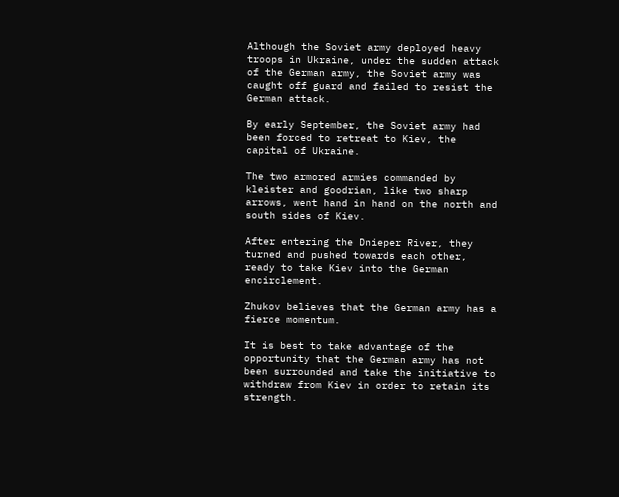Although the Soviet army deployed heavy troops in Ukraine, under the sudden attack of the German army, the Soviet army was caught off guard and failed to resist the German attack.

By early September, the Soviet army had been forced to retreat to Kiev, the capital of Ukraine.

The two armored armies commanded by kleister and goodrian, like two sharp arrows, went hand in hand on the north and south sides of Kiev.

After entering the Dnieper River, they turned and pushed towards each other, ready to take Kiev into the German encirclement.

Zhukov believes that the German army has a fierce momentum.

It is best to take advantage of the opportunity that the German army has not been surrounded and take the initiative to withdraw from Kiev in order to retain its strength.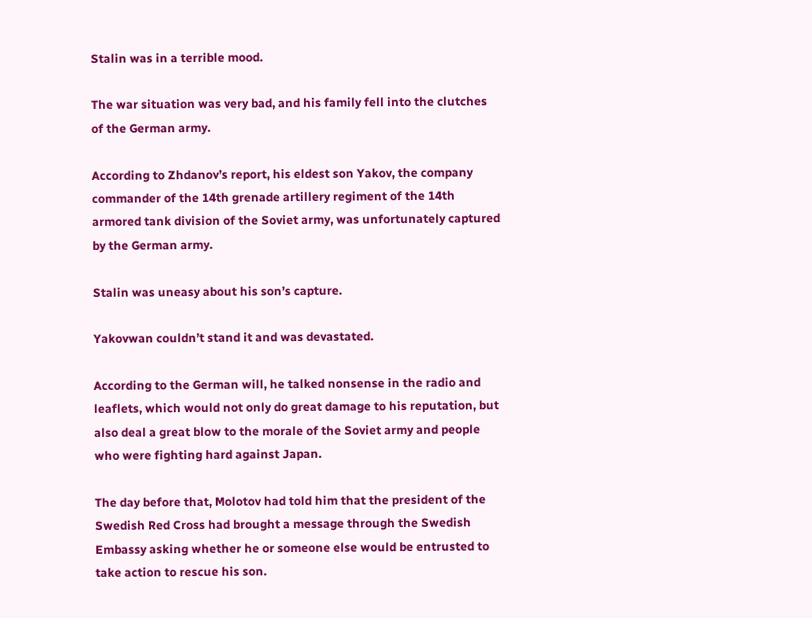Stalin was in a terrible mood.

The war situation was very bad, and his family fell into the clutches of the German army.

According to Zhdanov’s report, his eldest son Yakov, the company commander of the 14th grenade artillery regiment of the 14th armored tank division of the Soviet army, was unfortunately captured by the German army.

Stalin was uneasy about his son’s capture.

Yakovwan couldn’t stand it and was devastated.

According to the German will, he talked nonsense in the radio and leaflets, which would not only do great damage to his reputation, but also deal a great blow to the morale of the Soviet army and people who were fighting hard against Japan.

The day before that, Molotov had told him that the president of the Swedish Red Cross had brought a message through the Swedish Embassy asking whether he or someone else would be entrusted to take action to rescue his son.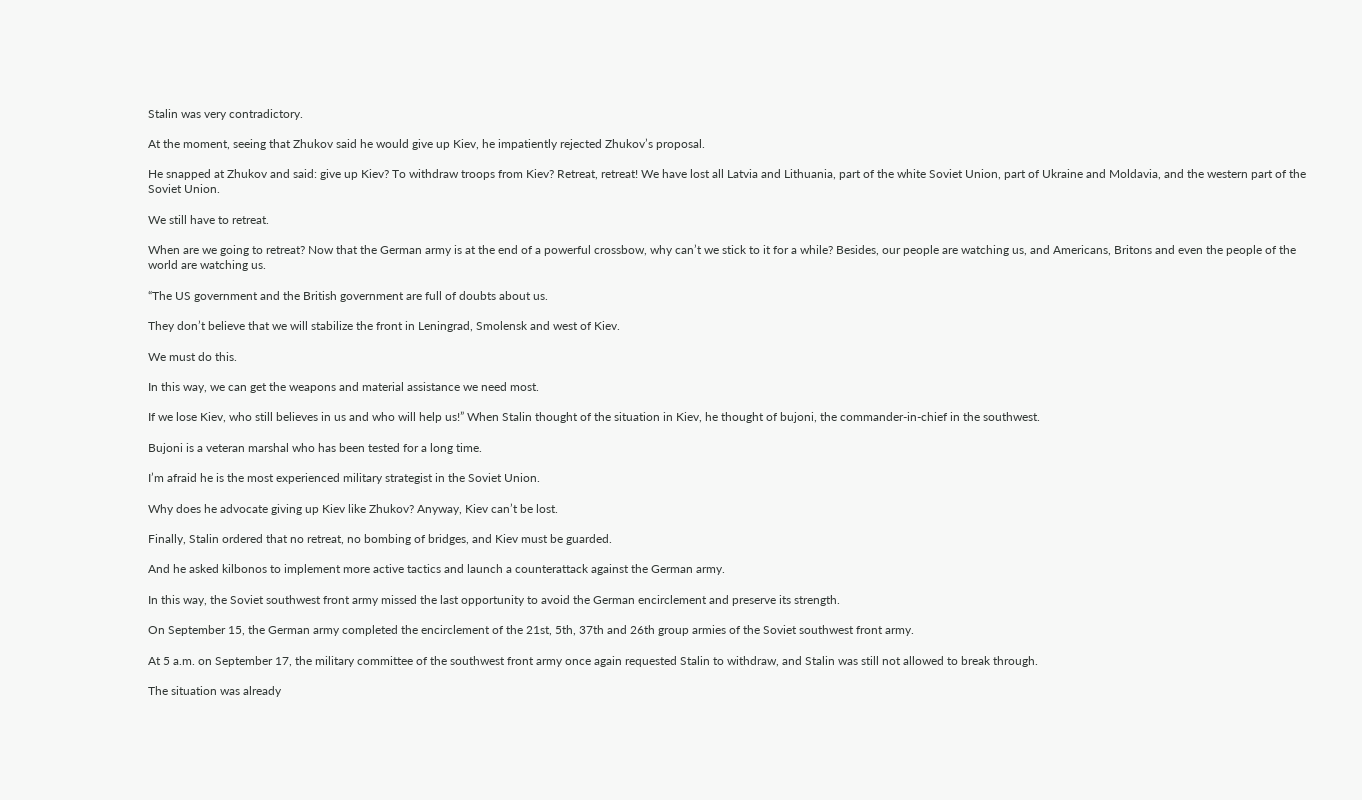Stalin was very contradictory.

At the moment, seeing that Zhukov said he would give up Kiev, he impatiently rejected Zhukov’s proposal.

He snapped at Zhukov and said: give up Kiev? To withdraw troops from Kiev? Retreat, retreat! We have lost all Latvia and Lithuania, part of the white Soviet Union, part of Ukraine and Moldavia, and the western part of the Soviet Union.

We still have to retreat.

When are we going to retreat? Now that the German army is at the end of a powerful crossbow, why can’t we stick to it for a while? Besides, our people are watching us, and Americans, Britons and even the people of the world are watching us.

“The US government and the British government are full of doubts about us.

They don’t believe that we will stabilize the front in Leningrad, Smolensk and west of Kiev.

We must do this.

In this way, we can get the weapons and material assistance we need most.

If we lose Kiev, who still believes in us and who will help us!” When Stalin thought of the situation in Kiev, he thought of bujoni, the commander-in-chief in the southwest.

Bujoni is a veteran marshal who has been tested for a long time.

I’m afraid he is the most experienced military strategist in the Soviet Union.

Why does he advocate giving up Kiev like Zhukov? Anyway, Kiev can’t be lost.

Finally, Stalin ordered that no retreat, no bombing of bridges, and Kiev must be guarded.

And he asked kilbonos to implement more active tactics and launch a counterattack against the German army.

In this way, the Soviet southwest front army missed the last opportunity to avoid the German encirclement and preserve its strength.

On September 15, the German army completed the encirclement of the 21st, 5th, 37th and 26th group armies of the Soviet southwest front army.

At 5 a.m. on September 17, the military committee of the southwest front army once again requested Stalin to withdraw, and Stalin was still not allowed to break through.

The situation was already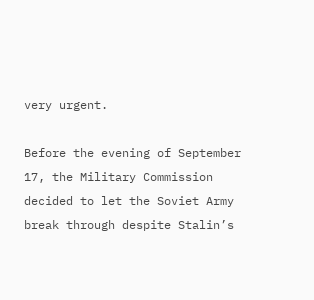very urgent.

Before the evening of September 17, the Military Commission decided to let the Soviet Army break through despite Stalin’s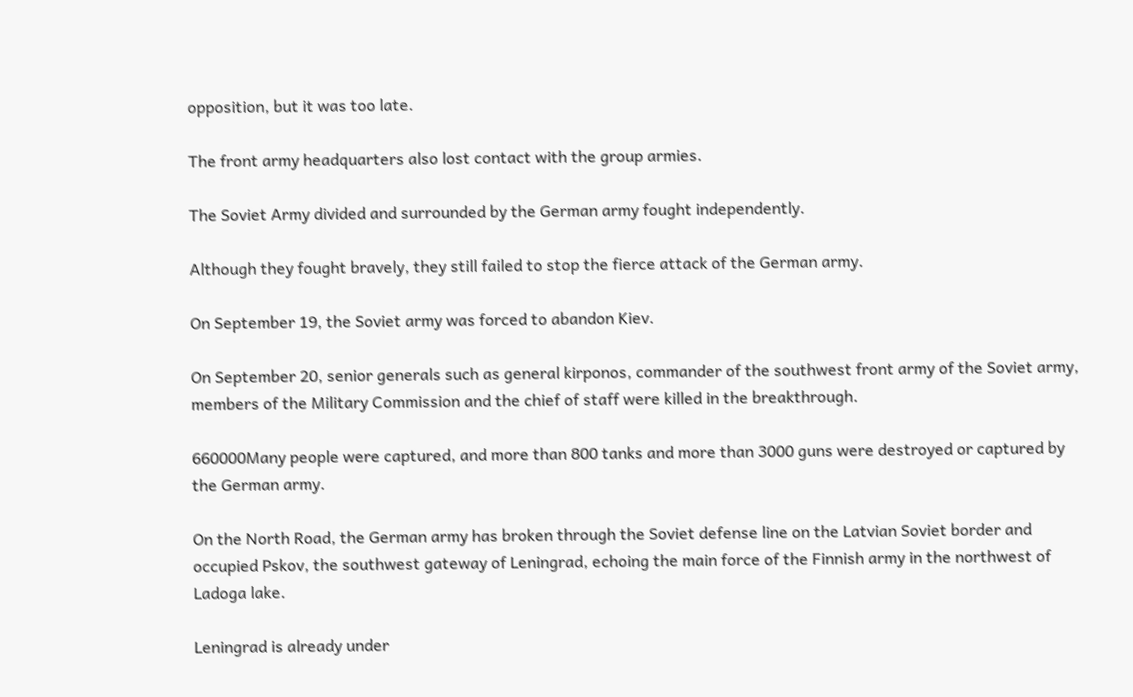opposition, but it was too late.

The front army headquarters also lost contact with the group armies.

The Soviet Army divided and surrounded by the German army fought independently.

Although they fought bravely, they still failed to stop the fierce attack of the German army.

On September 19, the Soviet army was forced to abandon Kiev.

On September 20, senior generals such as general kirponos, commander of the southwest front army of the Soviet army, members of the Military Commission and the chief of staff were killed in the breakthrough.

660000Many people were captured, and more than 800 tanks and more than 3000 guns were destroyed or captured by the German army.

On the North Road, the German army has broken through the Soviet defense line on the Latvian Soviet border and occupied Pskov, the southwest gateway of Leningrad, echoing the main force of the Finnish army in the northwest of Ladoga lake.

Leningrad is already under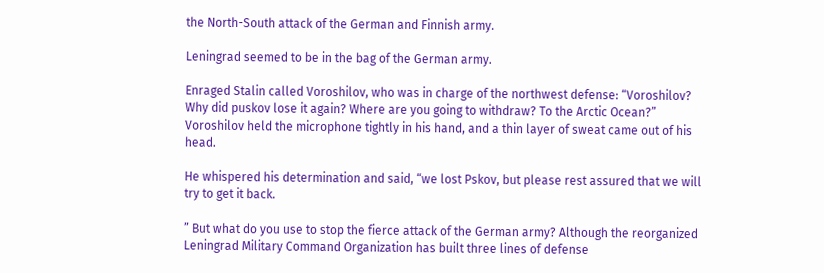the North-South attack of the German and Finnish army.

Leningrad seemed to be in the bag of the German army.

Enraged Stalin called Voroshilov, who was in charge of the northwest defense: “Voroshilov? Why did puskov lose it again? Where are you going to withdraw? To the Arctic Ocean?” Voroshilov held the microphone tightly in his hand, and a thin layer of sweat came out of his head.

He whispered his determination and said, “we lost Pskov, but please rest assured that we will try to get it back.

” But what do you use to stop the fierce attack of the German army? Although the reorganized Leningrad Military Command Organization has built three lines of defense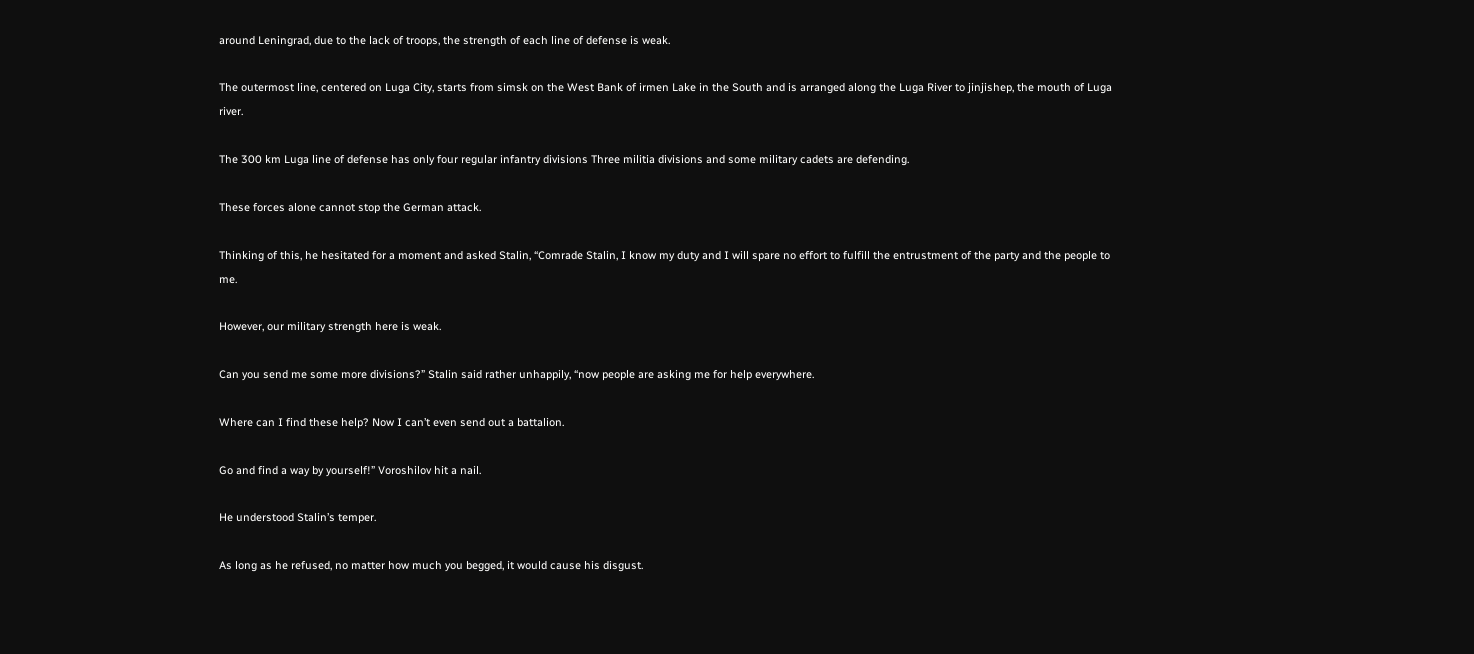around Leningrad, due to the lack of troops, the strength of each line of defense is weak.

The outermost line, centered on Luga City, starts from simsk on the West Bank of irmen Lake in the South and is arranged along the Luga River to jinjishep, the mouth of Luga river.

The 300 km Luga line of defense has only four regular infantry divisions Three militia divisions and some military cadets are defending.

These forces alone cannot stop the German attack.

Thinking of this, he hesitated for a moment and asked Stalin, “Comrade Stalin, I know my duty and I will spare no effort to fulfill the entrustment of the party and the people to me.

However, our military strength here is weak.

Can you send me some more divisions?” Stalin said rather unhappily, “now people are asking me for help everywhere.

Where can I find these help? Now I can’t even send out a battalion.

Go and find a way by yourself!” Voroshilov hit a nail.

He understood Stalin’s temper.

As long as he refused, no matter how much you begged, it would cause his disgust.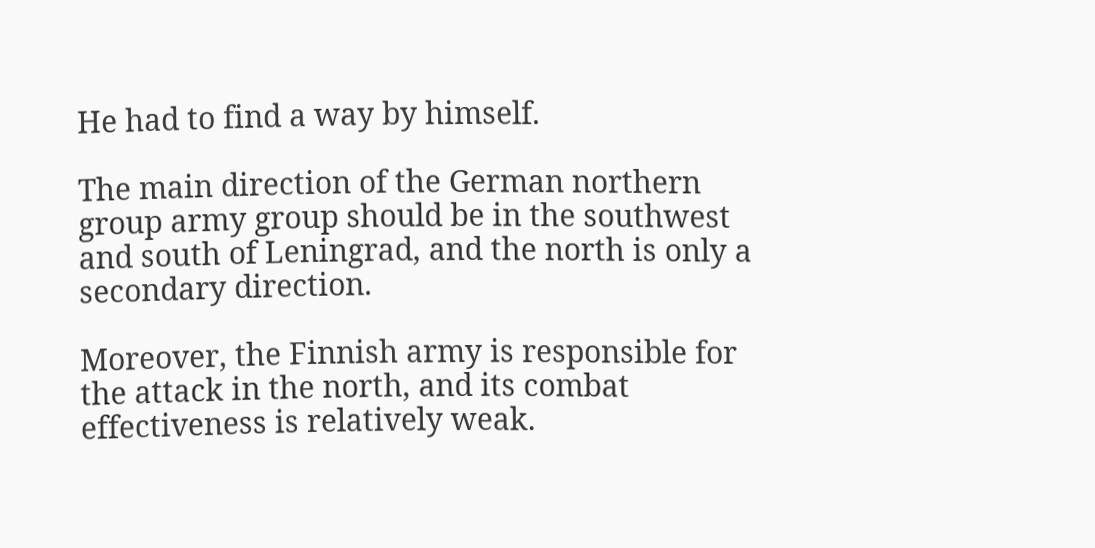He had to find a way by himself.

The main direction of the German northern group army group should be in the southwest and south of Leningrad, and the north is only a secondary direction.

Moreover, the Finnish army is responsible for the attack in the north, and its combat effectiveness is relatively weak.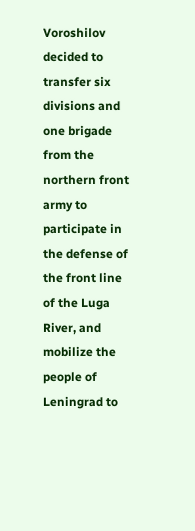Voroshilov decided to transfer six divisions and one brigade from the northern front army to participate in the defense of the front line of the Luga River, and mobilize the people of Leningrad to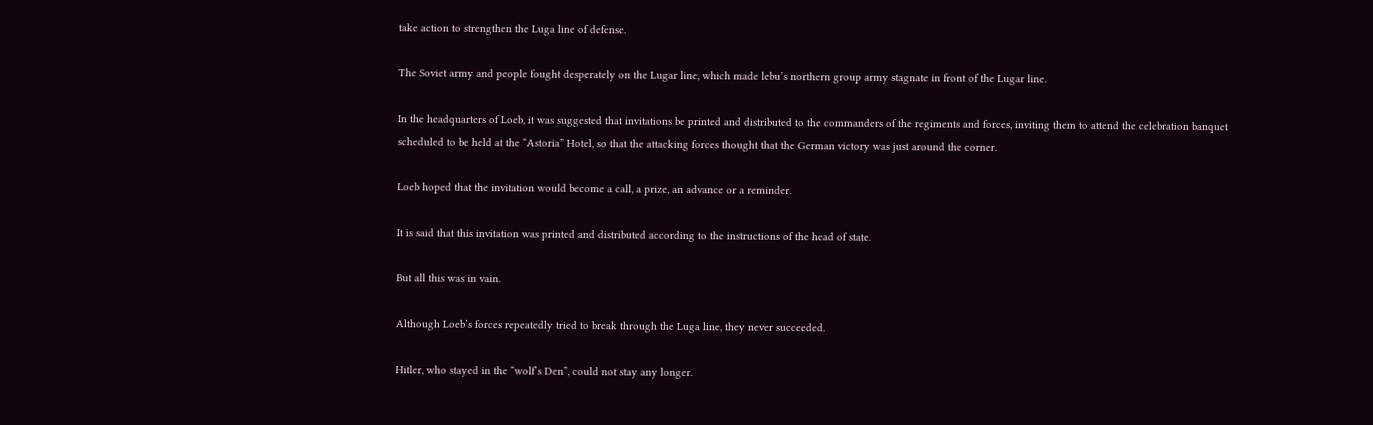take action to strengthen the Luga line of defense.

The Soviet army and people fought desperately on the Lugar line, which made lebu’s northern group army stagnate in front of the Lugar line.

In the headquarters of Loeb, it was suggested that invitations be printed and distributed to the commanders of the regiments and forces, inviting them to attend the celebration banquet scheduled to be held at the “Astoria” Hotel, so that the attacking forces thought that the German victory was just around the corner.

Loeb hoped that the invitation would become a call, a prize, an advance or a reminder.

It is said that this invitation was printed and distributed according to the instructions of the head of state.

But all this was in vain.

Although Loeb’s forces repeatedly tried to break through the Luga line, they never succeeded.

Hitler, who stayed in the “wolf’s Den”, could not stay any longer.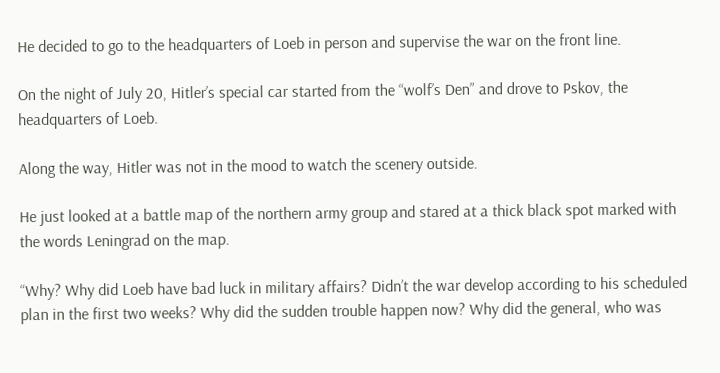He decided to go to the headquarters of Loeb in person and supervise the war on the front line.

On the night of July 20, Hitler’s special car started from the “wolf’s Den” and drove to Pskov, the headquarters of Loeb.

Along the way, Hitler was not in the mood to watch the scenery outside.

He just looked at a battle map of the northern army group and stared at a thick black spot marked with the words Leningrad on the map.

“Why? Why did Loeb have bad luck in military affairs? Didn’t the war develop according to his scheduled plan in the first two weeks? Why did the sudden trouble happen now? Why did the general, who was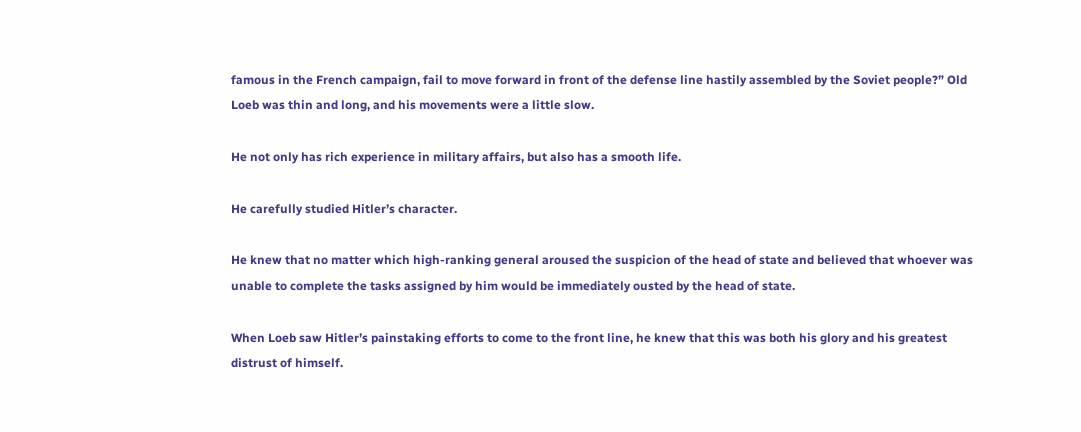famous in the French campaign, fail to move forward in front of the defense line hastily assembled by the Soviet people?” Old Loeb was thin and long, and his movements were a little slow.

He not only has rich experience in military affairs, but also has a smooth life.

He carefully studied Hitler’s character.

He knew that no matter which high-ranking general aroused the suspicion of the head of state and believed that whoever was unable to complete the tasks assigned by him would be immediately ousted by the head of state.

When Loeb saw Hitler’s painstaking efforts to come to the front line, he knew that this was both his glory and his greatest distrust of himself.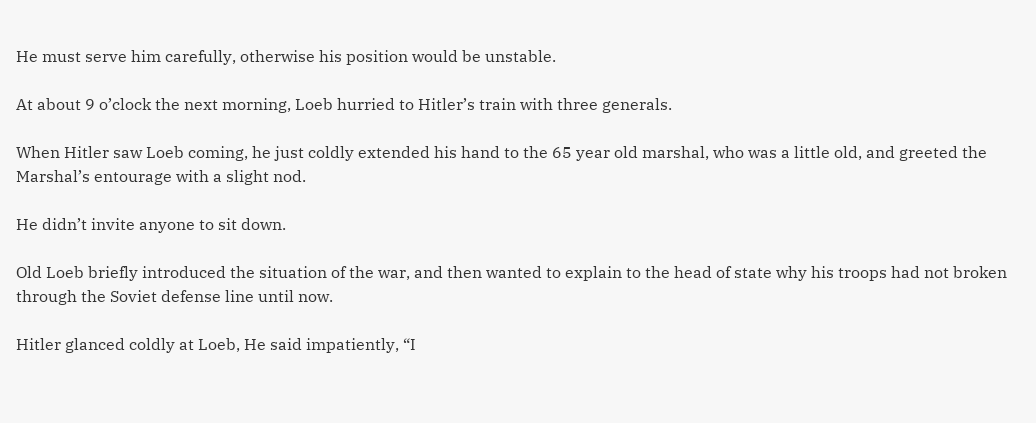He must serve him carefully, otherwise his position would be unstable.

At about 9 o’clock the next morning, Loeb hurried to Hitler’s train with three generals.

When Hitler saw Loeb coming, he just coldly extended his hand to the 65 year old marshal, who was a little old, and greeted the Marshal’s entourage with a slight nod.

He didn’t invite anyone to sit down.

Old Loeb briefly introduced the situation of the war, and then wanted to explain to the head of state why his troops had not broken through the Soviet defense line until now.

Hitler glanced coldly at Loeb, He said impatiently, “I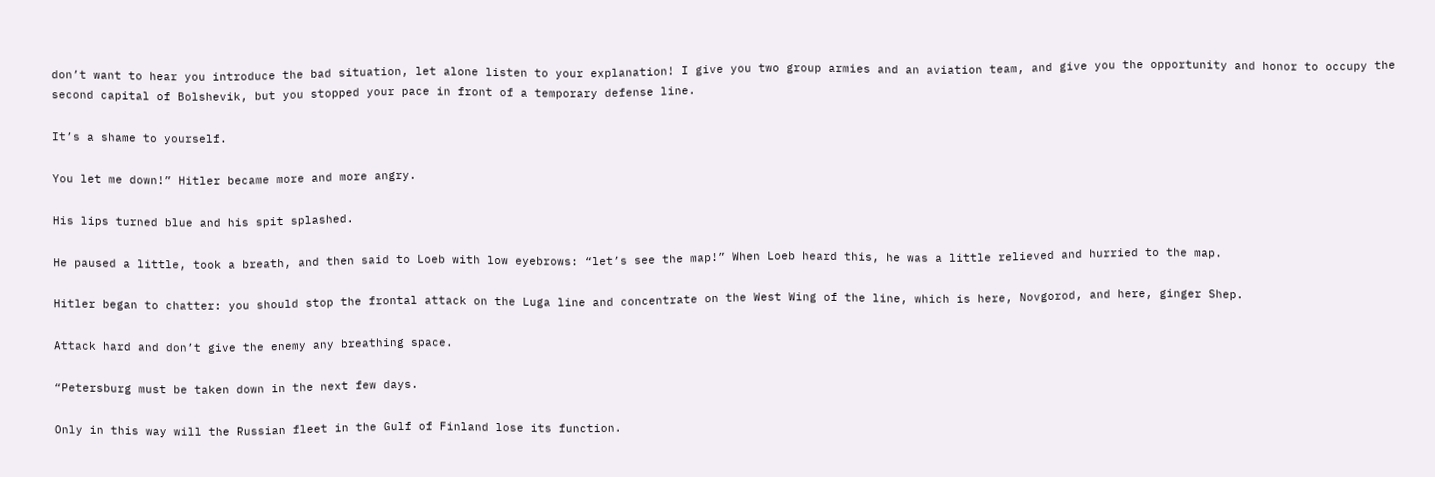don’t want to hear you introduce the bad situation, let alone listen to your explanation! I give you two group armies and an aviation team, and give you the opportunity and honor to occupy the second capital of Bolshevik, but you stopped your pace in front of a temporary defense line.

It’s a shame to yourself.

You let me down!” Hitler became more and more angry.

His lips turned blue and his spit splashed.

He paused a little, took a breath, and then said to Loeb with low eyebrows: “let’s see the map!” When Loeb heard this, he was a little relieved and hurried to the map.

Hitler began to chatter: you should stop the frontal attack on the Luga line and concentrate on the West Wing of the line, which is here, Novgorod, and here, ginger Shep.

Attack hard and don’t give the enemy any breathing space.

“Petersburg must be taken down in the next few days.

Only in this way will the Russian fleet in the Gulf of Finland lose its function.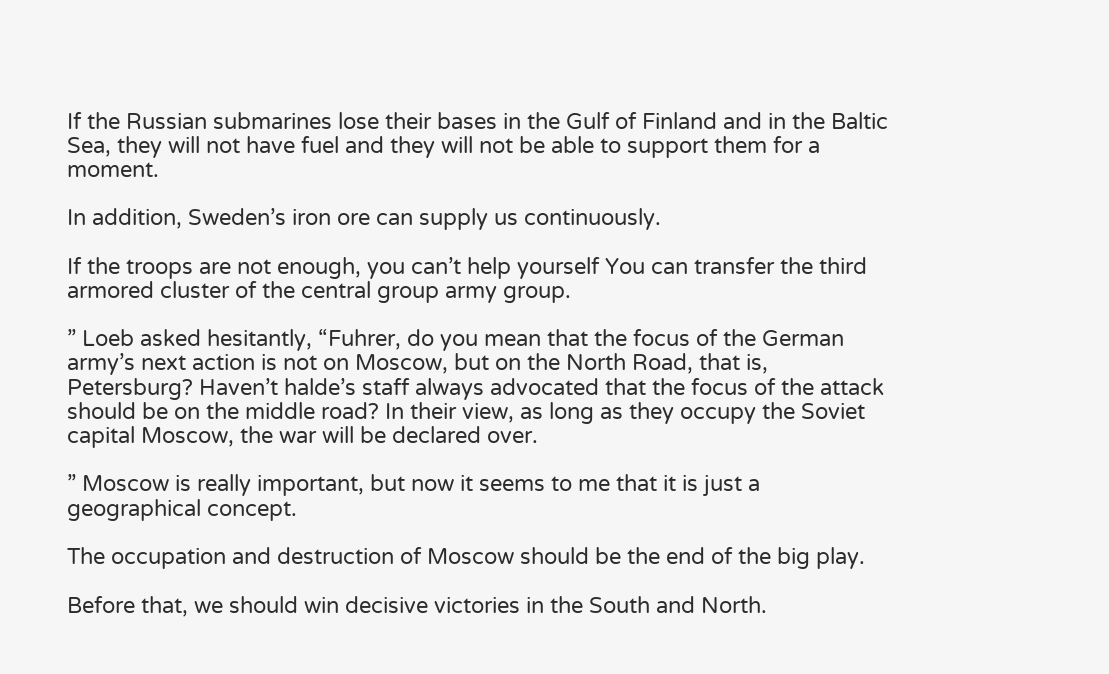If the Russian submarines lose their bases in the Gulf of Finland and in the Baltic Sea, they will not have fuel and they will not be able to support them for a moment.

In addition, Sweden’s iron ore can supply us continuously.

If the troops are not enough, you can’t help yourself You can transfer the third armored cluster of the central group army group.

” Loeb asked hesitantly, “Fuhrer, do you mean that the focus of the German army’s next action is not on Moscow, but on the North Road, that is, Petersburg? Haven’t halde’s staff always advocated that the focus of the attack should be on the middle road? In their view, as long as they occupy the Soviet capital Moscow, the war will be declared over.

” Moscow is really important, but now it seems to me that it is just a geographical concept.

The occupation and destruction of Moscow should be the end of the big play.

Before that, we should win decisive victories in the South and North.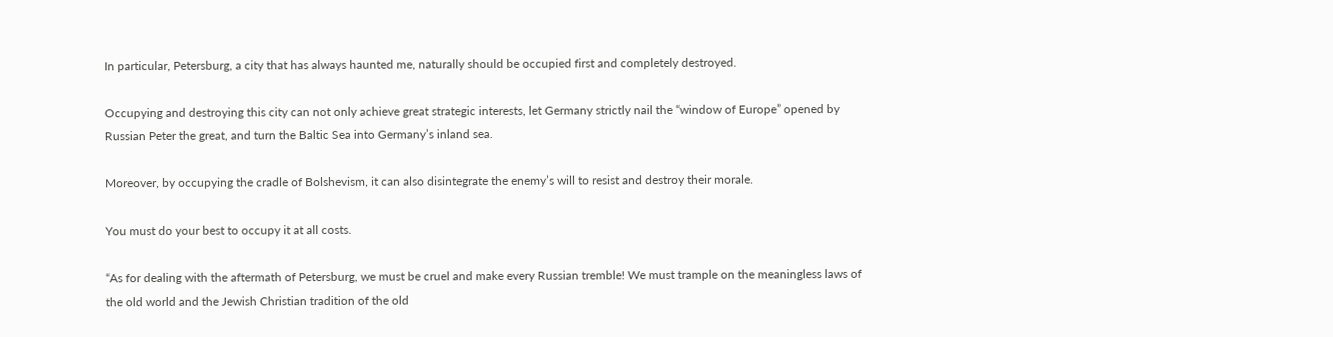In particular, Petersburg, a city that has always haunted me, naturally should be occupied first and completely destroyed.

Occupying and destroying this city can not only achieve great strategic interests, let Germany strictly nail the “window of Europe” opened by Russian Peter the great, and turn the Baltic Sea into Germany’s inland sea.

Moreover, by occupying the cradle of Bolshevism, it can also disintegrate the enemy’s will to resist and destroy their morale.

You must do your best to occupy it at all costs.

“As for dealing with the aftermath of Petersburg, we must be cruel and make every Russian tremble! We must trample on the meaningless laws of the old world and the Jewish Christian tradition of the old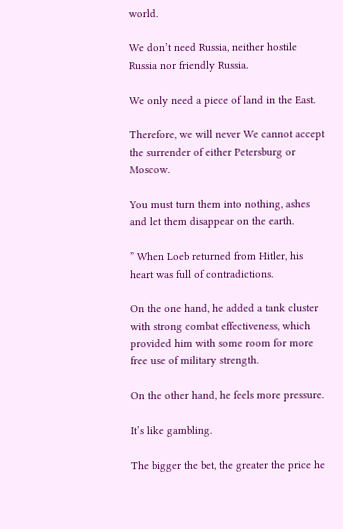world.

We don’t need Russia, neither hostile Russia nor friendly Russia.

We only need a piece of land in the East.

Therefore, we will never We cannot accept the surrender of either Petersburg or Moscow.

You must turn them into nothing, ashes and let them disappear on the earth.

” When Loeb returned from Hitler, his heart was full of contradictions.

On the one hand, he added a tank cluster with strong combat effectiveness, which provided him with some room for more free use of military strength.

On the other hand, he feels more pressure.

It’s like gambling.

The bigger the bet, the greater the price he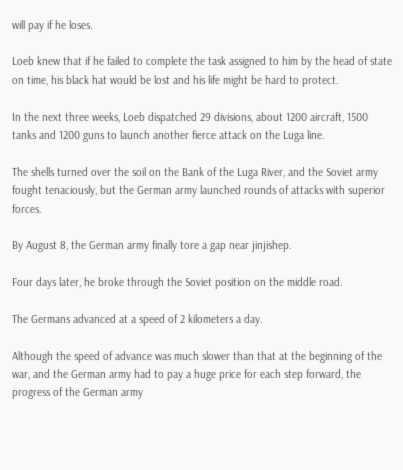will pay if he loses.

Loeb knew that if he failed to complete the task assigned to him by the head of state on time, his black hat would be lost and his life might be hard to protect.

In the next three weeks, Loeb dispatched 29 divisions, about 1200 aircraft, 1500 tanks and 1200 guns to launch another fierce attack on the Luga line.

The shells turned over the soil on the Bank of the Luga River, and the Soviet army fought tenaciously, but the German army launched rounds of attacks with superior forces.

By August 8, the German army finally tore a gap near jinjishep.

Four days later, he broke through the Soviet position on the middle road.

The Germans advanced at a speed of 2 kilometers a day.

Although the speed of advance was much slower than that at the beginning of the war, and the German army had to pay a huge price for each step forward, the progress of the German army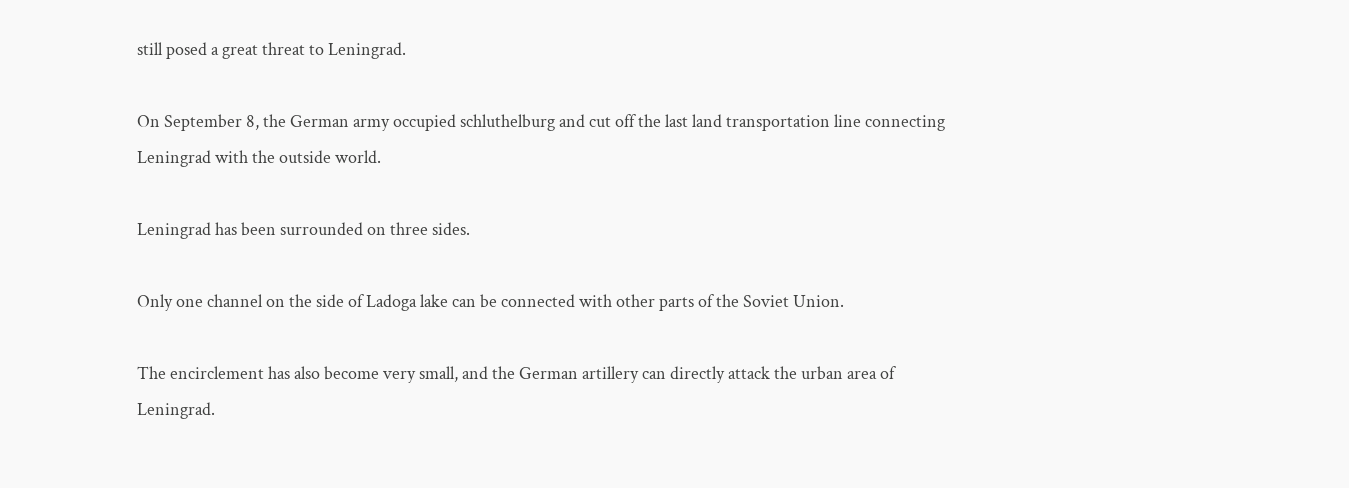still posed a great threat to Leningrad.

On September 8, the German army occupied schluthelburg and cut off the last land transportation line connecting Leningrad with the outside world.

Leningrad has been surrounded on three sides.

Only one channel on the side of Ladoga lake can be connected with other parts of the Soviet Union.

The encirclement has also become very small, and the German artillery can directly attack the urban area of Leningrad.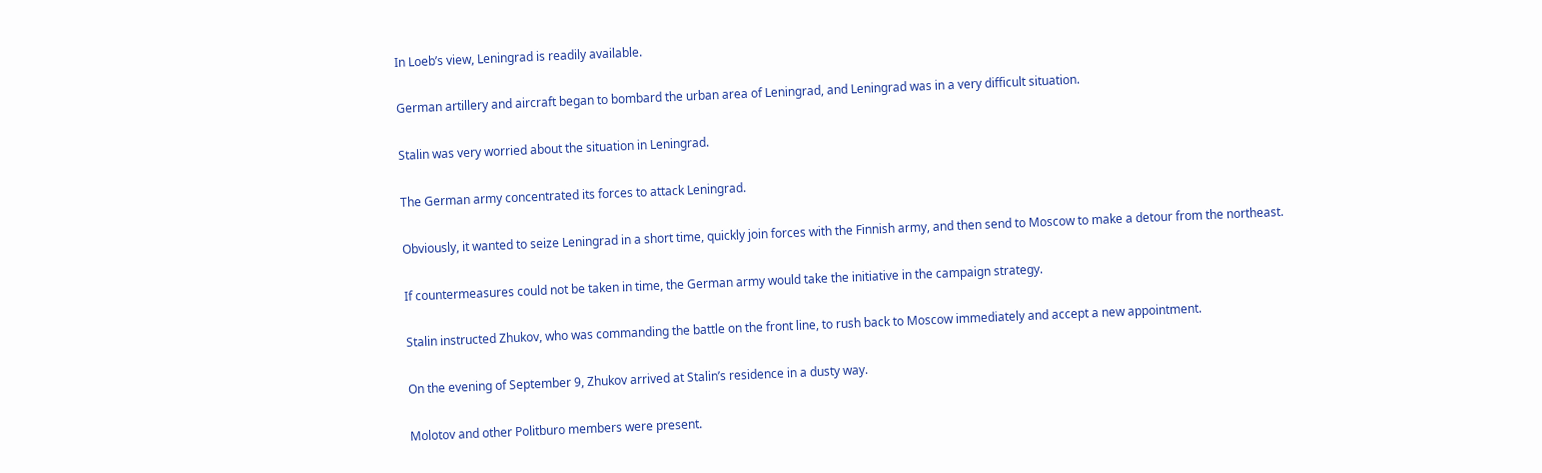In Loeb’s view, Leningrad is readily available.

German artillery and aircraft began to bombard the urban area of Leningrad, and Leningrad was in a very difficult situation.

Stalin was very worried about the situation in Leningrad.

The German army concentrated its forces to attack Leningrad.

Obviously, it wanted to seize Leningrad in a short time, quickly join forces with the Finnish army, and then send to Moscow to make a detour from the northeast.

If countermeasures could not be taken in time, the German army would take the initiative in the campaign strategy.

Stalin instructed Zhukov, who was commanding the battle on the front line, to rush back to Moscow immediately and accept a new appointment.

On the evening of September 9, Zhukov arrived at Stalin’s residence in a dusty way.

Molotov and other Politburo members were present.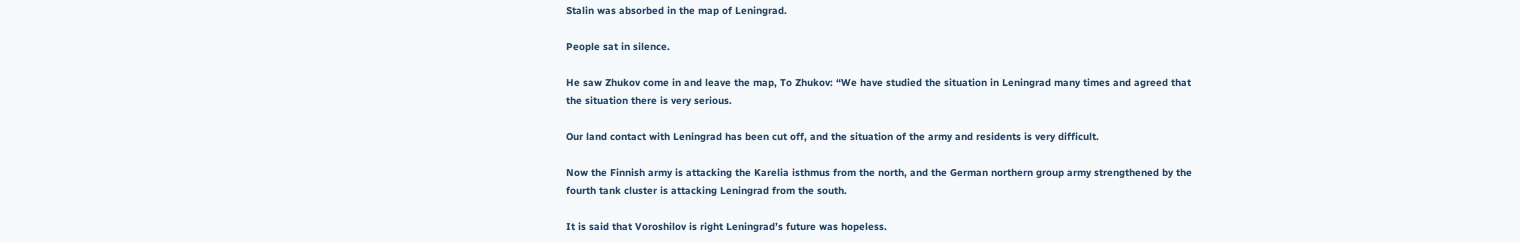Stalin was absorbed in the map of Leningrad.

People sat in silence.

He saw Zhukov come in and leave the map, To Zhukov: “We have studied the situation in Leningrad many times and agreed that the situation there is very serious.

Our land contact with Leningrad has been cut off, and the situation of the army and residents is very difficult.

Now the Finnish army is attacking the Karelia isthmus from the north, and the German northern group army strengthened by the fourth tank cluster is attacking Leningrad from the south.

It is said that Voroshilov is right Leningrad’s future was hopeless.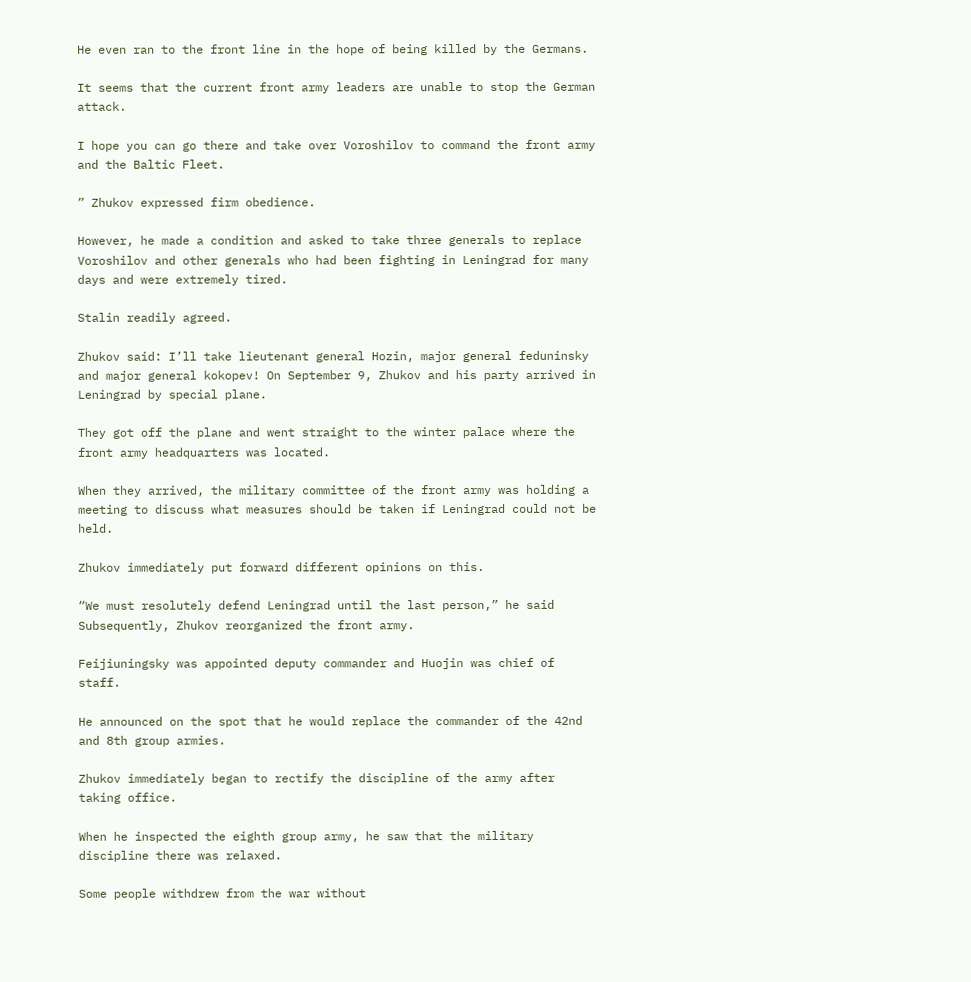He even ran to the front line in the hope of being killed by the Germans.

It seems that the current front army leaders are unable to stop the German attack.

I hope you can go there and take over Voroshilov to command the front army and the Baltic Fleet.

” Zhukov expressed firm obedience.

However, he made a condition and asked to take three generals to replace Voroshilov and other generals who had been fighting in Leningrad for many days and were extremely tired.

Stalin readily agreed.

Zhukov said: I’ll take lieutenant general Hozin, major general feduninsky and major general kokopev! On September 9, Zhukov and his party arrived in Leningrad by special plane.

They got off the plane and went straight to the winter palace where the front army headquarters was located.

When they arrived, the military committee of the front army was holding a meeting to discuss what measures should be taken if Leningrad could not be held.

Zhukov immediately put forward different opinions on this.

“We must resolutely defend Leningrad until the last person,” he said Subsequently, Zhukov reorganized the front army.

Feijiuningsky was appointed deputy commander and Huojin was chief of staff.

He announced on the spot that he would replace the commander of the 42nd and 8th group armies.

Zhukov immediately began to rectify the discipline of the army after taking office.

When he inspected the eighth group army, he saw that the military discipline there was relaxed.

Some people withdrew from the war without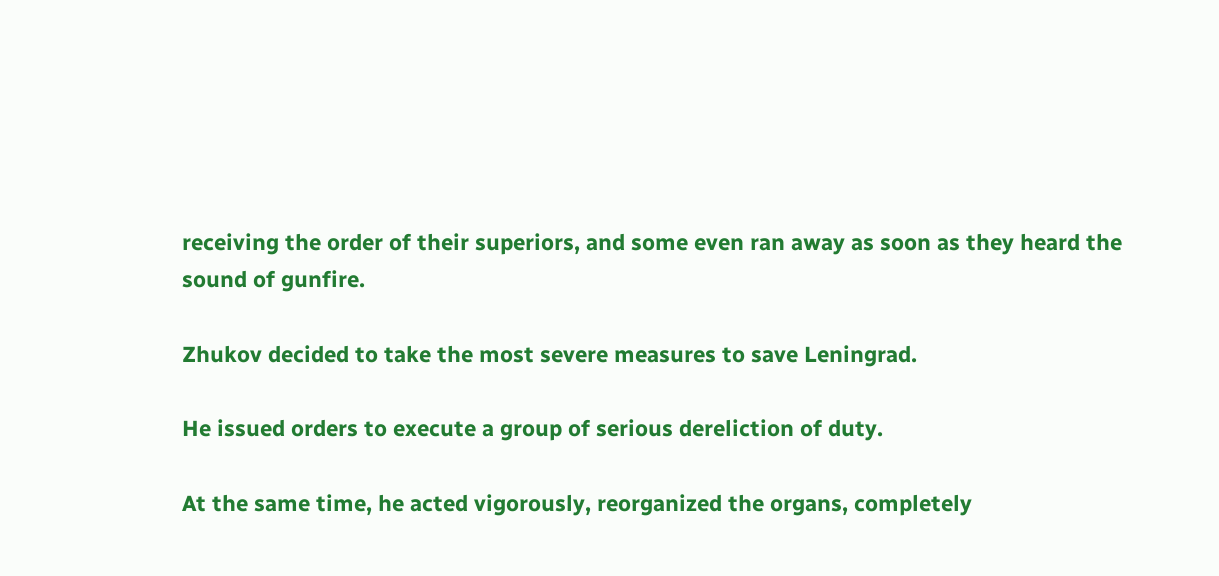receiving the order of their superiors, and some even ran away as soon as they heard the sound of gunfire.

Zhukov decided to take the most severe measures to save Leningrad.

He issued orders to execute a group of serious dereliction of duty.

At the same time, he acted vigorously, reorganized the organs, completely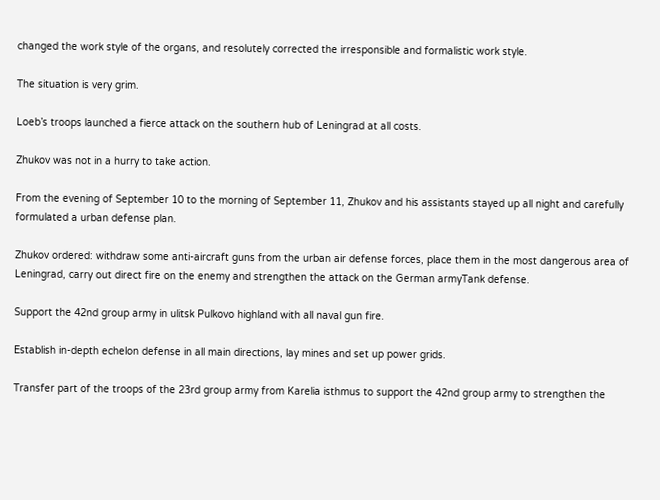changed the work style of the organs, and resolutely corrected the irresponsible and formalistic work style.

The situation is very grim.

Loeb’s troops launched a fierce attack on the southern hub of Leningrad at all costs.

Zhukov was not in a hurry to take action.

From the evening of September 10 to the morning of September 11, Zhukov and his assistants stayed up all night and carefully formulated a urban defense plan.

Zhukov ordered: withdraw some anti-aircraft guns from the urban air defense forces, place them in the most dangerous area of Leningrad, carry out direct fire on the enemy and strengthen the attack on the German armyTank defense.

Support the 42nd group army in ulitsk Pulkovo highland with all naval gun fire.

Establish in-depth echelon defense in all main directions, lay mines and set up power grids.

Transfer part of the troops of the 23rd group army from Karelia isthmus to support the 42nd group army to strengthen the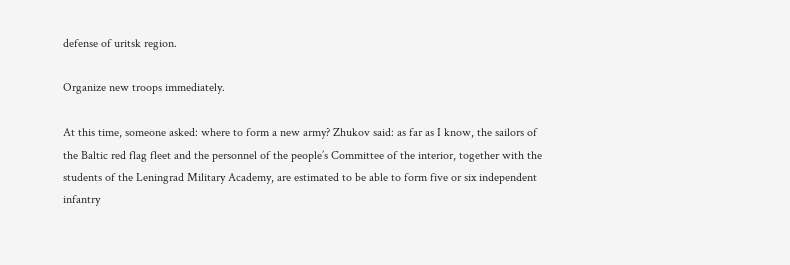defense of uritsk region.

Organize new troops immediately.

At this time, someone asked: where to form a new army? Zhukov said: as far as I know, the sailors of the Baltic red flag fleet and the personnel of the people’s Committee of the interior, together with the students of the Leningrad Military Academy, are estimated to be able to form five or six independent infantry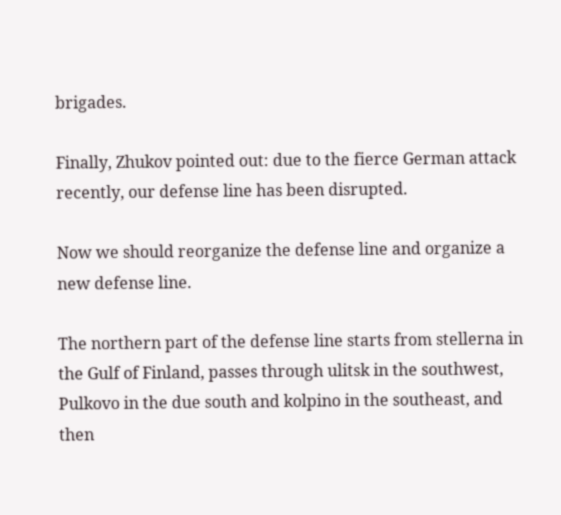brigades.

Finally, Zhukov pointed out: due to the fierce German attack recently, our defense line has been disrupted.

Now we should reorganize the defense line and organize a new defense line.

The northern part of the defense line starts from stellerna in the Gulf of Finland, passes through ulitsk in the southwest, Pulkovo in the due south and kolpino in the southeast, and then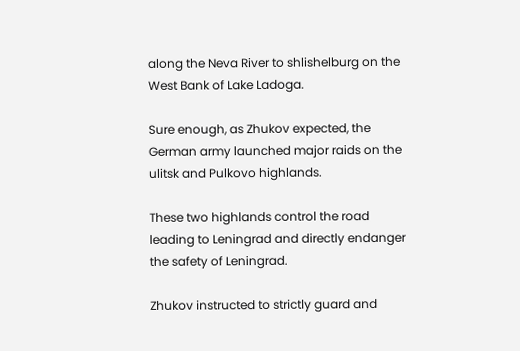along the Neva River to shlishelburg on the West Bank of Lake Ladoga.

Sure enough, as Zhukov expected, the German army launched major raids on the ulitsk and Pulkovo highlands.

These two highlands control the road leading to Leningrad and directly endanger the safety of Leningrad.

Zhukov instructed to strictly guard and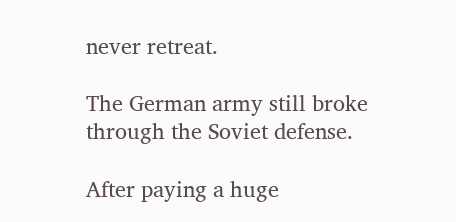never retreat.

The German army still broke through the Soviet defense.

After paying a huge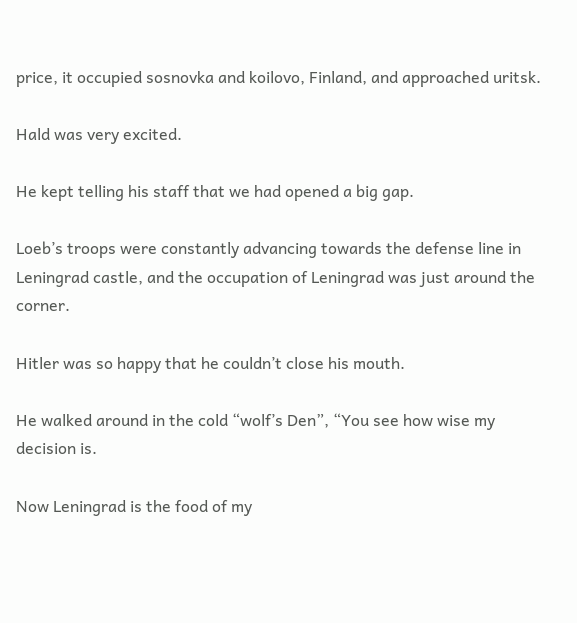price, it occupied sosnovka and koilovo, Finland, and approached uritsk.

Hald was very excited.

He kept telling his staff that we had opened a big gap.

Loeb’s troops were constantly advancing towards the defense line in Leningrad castle, and the occupation of Leningrad was just around the corner.

Hitler was so happy that he couldn’t close his mouth.

He walked around in the cold “wolf’s Den”, “You see how wise my decision is.

Now Leningrad is the food of my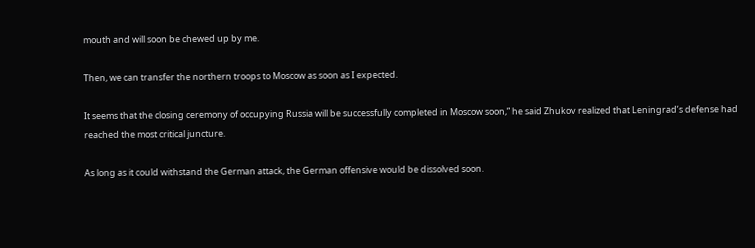mouth and will soon be chewed up by me.

Then, we can transfer the northern troops to Moscow as soon as I expected.

It seems that the closing ceremony of occupying Russia will be successfully completed in Moscow soon,” he said Zhukov realized that Leningrad’s defense had reached the most critical juncture.

As long as it could withstand the German attack, the German offensive would be dissolved soon.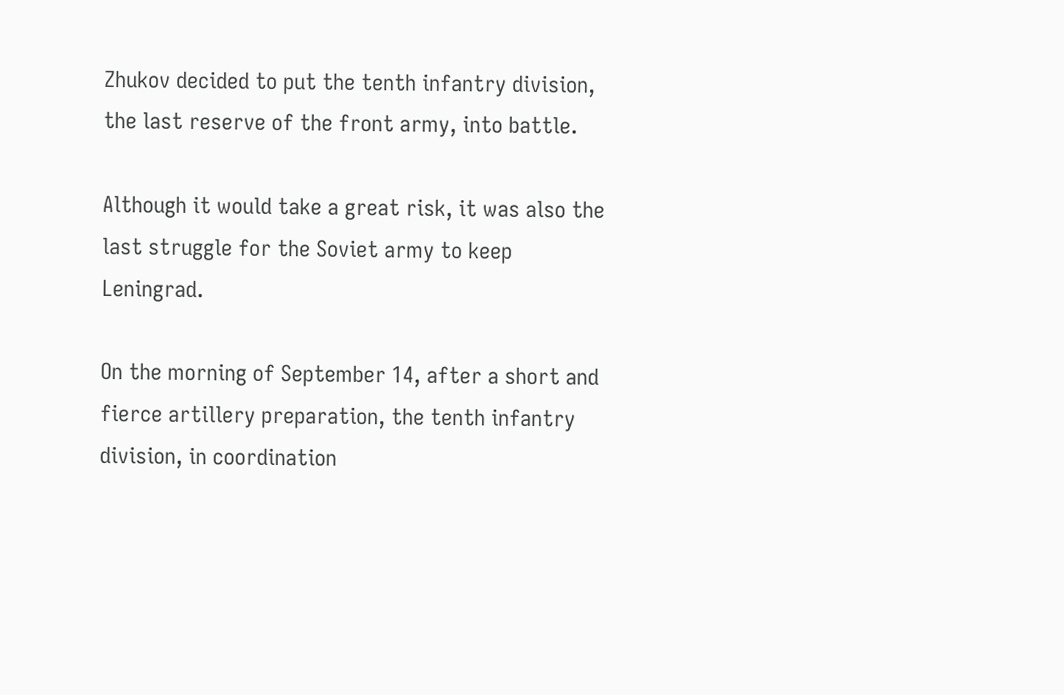Zhukov decided to put the tenth infantry division, the last reserve of the front army, into battle.

Although it would take a great risk, it was also the last struggle for the Soviet army to keep Leningrad.

On the morning of September 14, after a short and fierce artillery preparation, the tenth infantry division, in coordination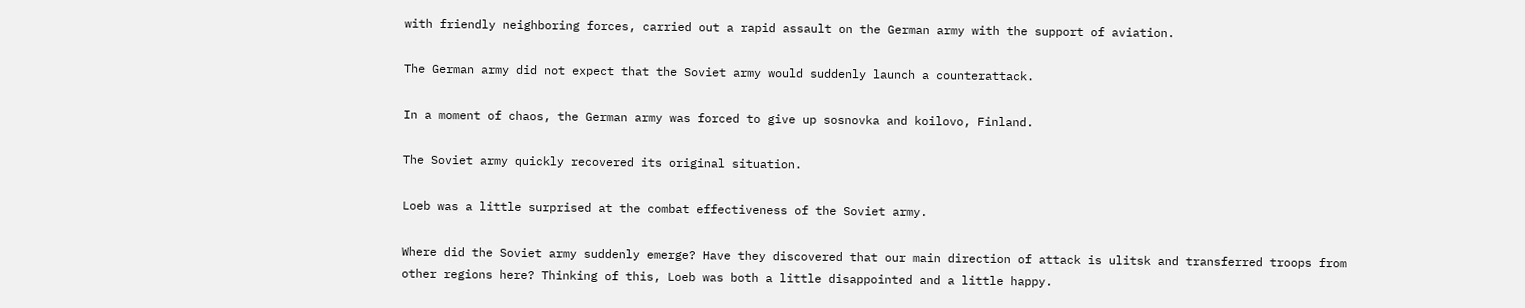with friendly neighboring forces, carried out a rapid assault on the German army with the support of aviation.

The German army did not expect that the Soviet army would suddenly launch a counterattack.

In a moment of chaos, the German army was forced to give up sosnovka and koilovo, Finland.

The Soviet army quickly recovered its original situation.

Loeb was a little surprised at the combat effectiveness of the Soviet army.

Where did the Soviet army suddenly emerge? Have they discovered that our main direction of attack is ulitsk and transferred troops from other regions here? Thinking of this, Loeb was both a little disappointed and a little happy.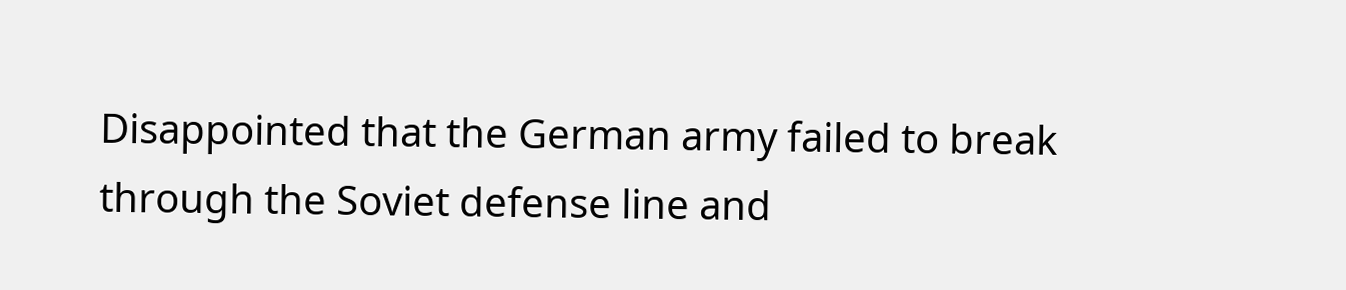Disappointed that the German army failed to break through the Soviet defense line and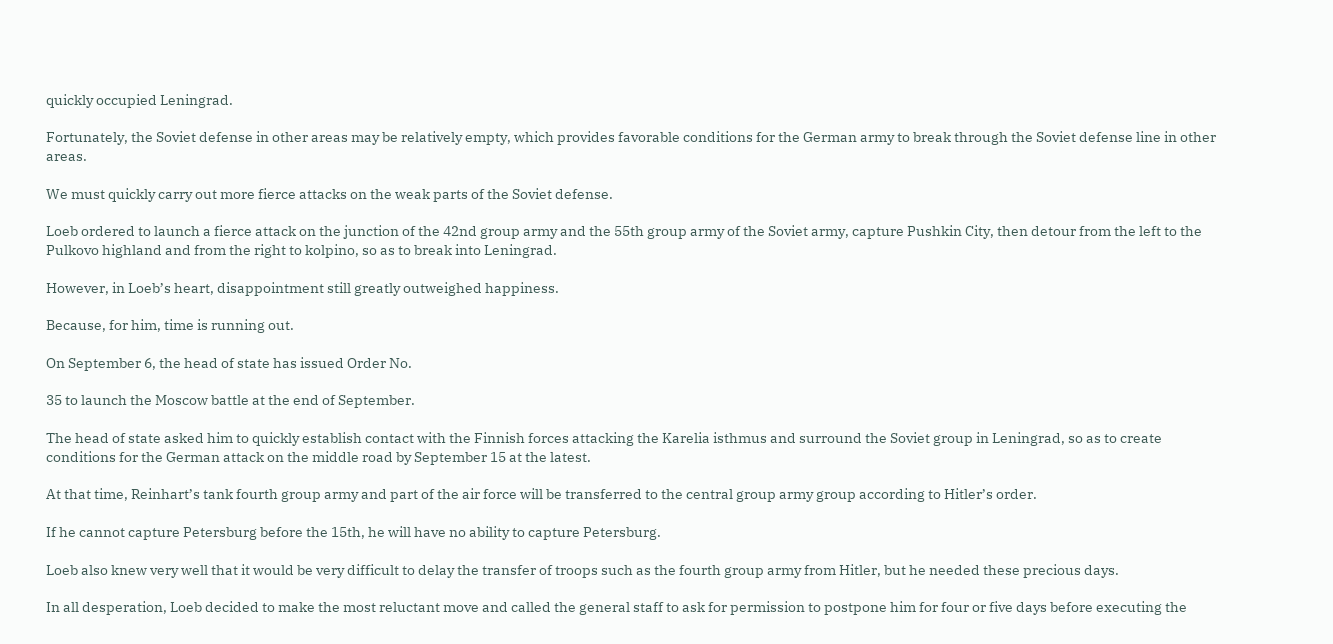quickly occupied Leningrad.

Fortunately, the Soviet defense in other areas may be relatively empty, which provides favorable conditions for the German army to break through the Soviet defense line in other areas.

We must quickly carry out more fierce attacks on the weak parts of the Soviet defense.

Loeb ordered to launch a fierce attack on the junction of the 42nd group army and the 55th group army of the Soviet army, capture Pushkin City, then detour from the left to the Pulkovo highland and from the right to kolpino, so as to break into Leningrad.

However, in Loeb’s heart, disappointment still greatly outweighed happiness.

Because, for him, time is running out.

On September 6, the head of state has issued Order No.

35 to launch the Moscow battle at the end of September.

The head of state asked him to quickly establish contact with the Finnish forces attacking the Karelia isthmus and surround the Soviet group in Leningrad, so as to create conditions for the German attack on the middle road by September 15 at the latest.

At that time, Reinhart’s tank fourth group army and part of the air force will be transferred to the central group army group according to Hitler’s order.

If he cannot capture Petersburg before the 15th, he will have no ability to capture Petersburg.

Loeb also knew very well that it would be very difficult to delay the transfer of troops such as the fourth group army from Hitler, but he needed these precious days.

In all desperation, Loeb decided to make the most reluctant move and called the general staff to ask for permission to postpone him for four or five days before executing the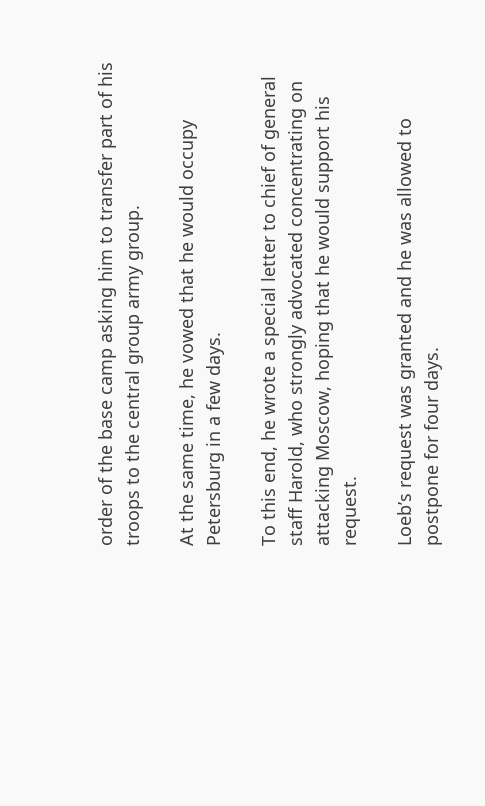order of the base camp asking him to transfer part of his troops to the central group army group.

At the same time, he vowed that he would occupy Petersburg in a few days.

To this end, he wrote a special letter to chief of general staff Harold, who strongly advocated concentrating on attacking Moscow, hoping that he would support his request.

Loeb’s request was granted and he was allowed to postpone for four days.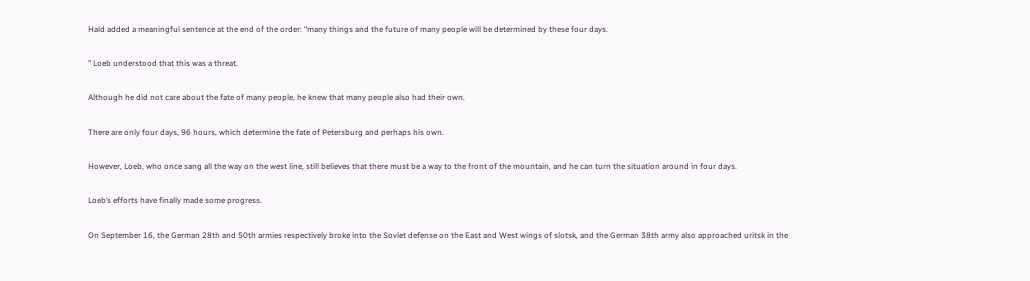Hald added a meaningful sentence at the end of the order: “many things and the future of many people will be determined by these four days.

” Loeb understood that this was a threat.

Although he did not care about the fate of many people, he knew that many people also had their own.

There are only four days, 96 hours, which determine the fate of Petersburg and perhaps his own.

However, Loeb, who once sang all the way on the west line, still believes that there must be a way to the front of the mountain, and he can turn the situation around in four days.

Loeb’s efforts have finally made some progress.

On September 16, the German 28th and 50th armies respectively broke into the Soviet defense on the East and West wings of slotsk, and the German 38th army also approached uritsk in the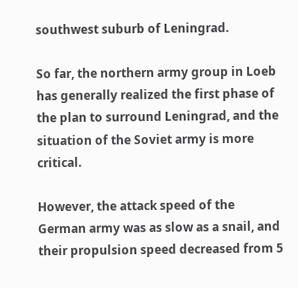southwest suburb of Leningrad.

So far, the northern army group in Loeb has generally realized the first phase of the plan to surround Leningrad, and the situation of the Soviet army is more critical.

However, the attack speed of the German army was as slow as a snail, and their propulsion speed decreased from 5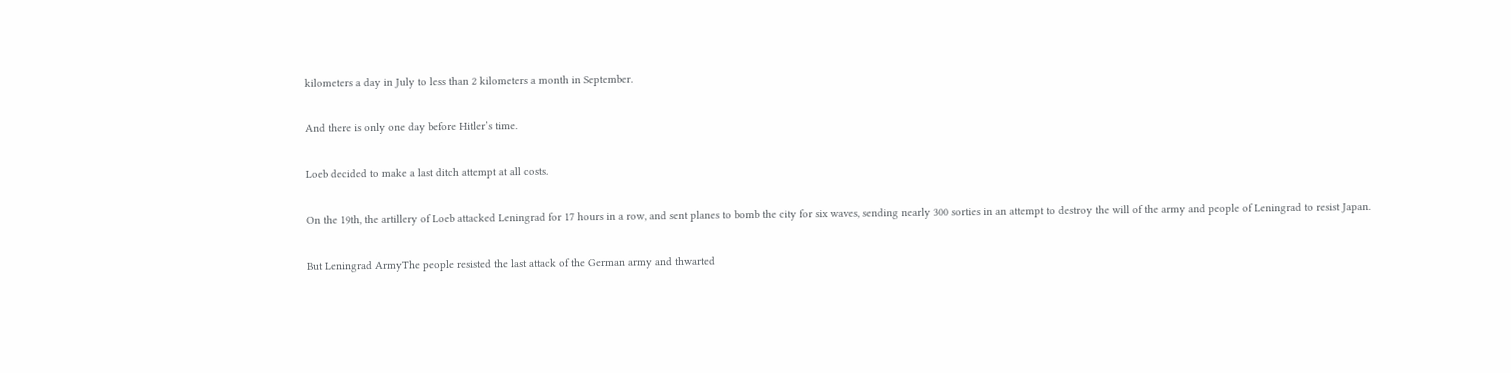kilometers a day in July to less than 2 kilometers a month in September.

And there is only one day before Hitler’s time.

Loeb decided to make a last ditch attempt at all costs.

On the 19th, the artillery of Loeb attacked Leningrad for 17 hours in a row, and sent planes to bomb the city for six waves, sending nearly 300 sorties in an attempt to destroy the will of the army and people of Leningrad to resist Japan.

But Leningrad ArmyThe people resisted the last attack of the German army and thwarted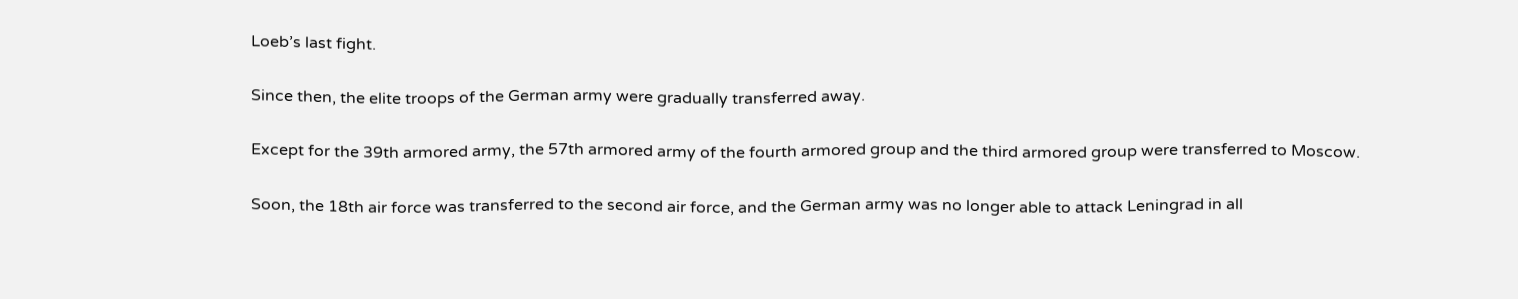Loeb’s last fight.

Since then, the elite troops of the German army were gradually transferred away.

Except for the 39th armored army, the 57th armored army of the fourth armored group and the third armored group were transferred to Moscow.

Soon, the 18th air force was transferred to the second air force, and the German army was no longer able to attack Leningrad in all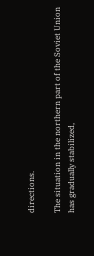directions.

The situation in the northern part of the Soviet Union has gradually stabilized,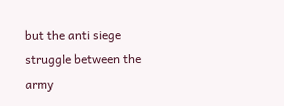but the anti siege struggle between the army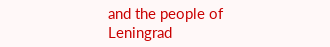and the people of Leningrad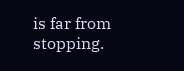is far from stopping.